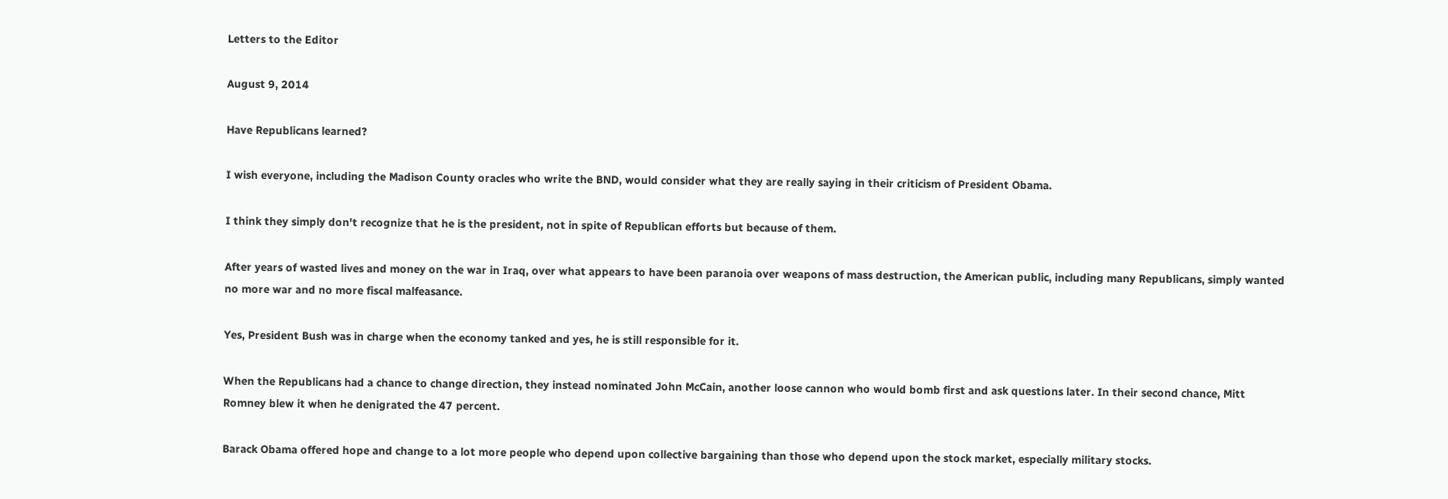Letters to the Editor

August 9, 2014

Have Republicans learned?

I wish everyone, including the Madison County oracles who write the BND, would consider what they are really saying in their criticism of President Obama.

I think they simply don't recognize that he is the president, not in spite of Republican efforts but because of them.

After years of wasted lives and money on the war in Iraq, over what appears to have been paranoia over weapons of mass destruction, the American public, including many Republicans, simply wanted no more war and no more fiscal malfeasance.

Yes, President Bush was in charge when the economy tanked and yes, he is still responsible for it.

When the Republicans had a chance to change direction, they instead nominated John McCain, another loose cannon who would bomb first and ask questions later. In their second chance, Mitt Romney blew it when he denigrated the 47 percent.

Barack Obama offered hope and change to a lot more people who depend upon collective bargaining than those who depend upon the stock market, especially military stocks.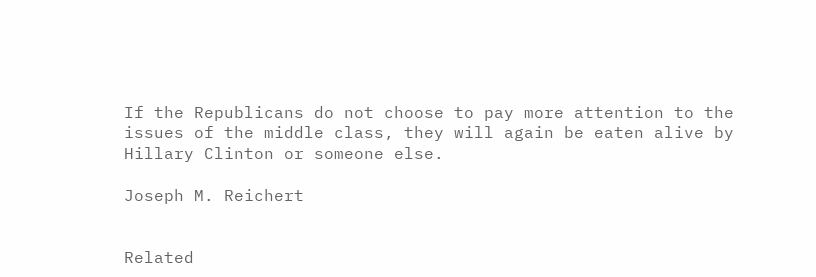If the Republicans do not choose to pay more attention to the issues of the middle class, they will again be eaten alive by Hillary Clinton or someone else.

Joseph M. Reichert


Related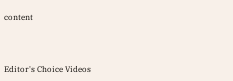content



Editor's Choice Videos